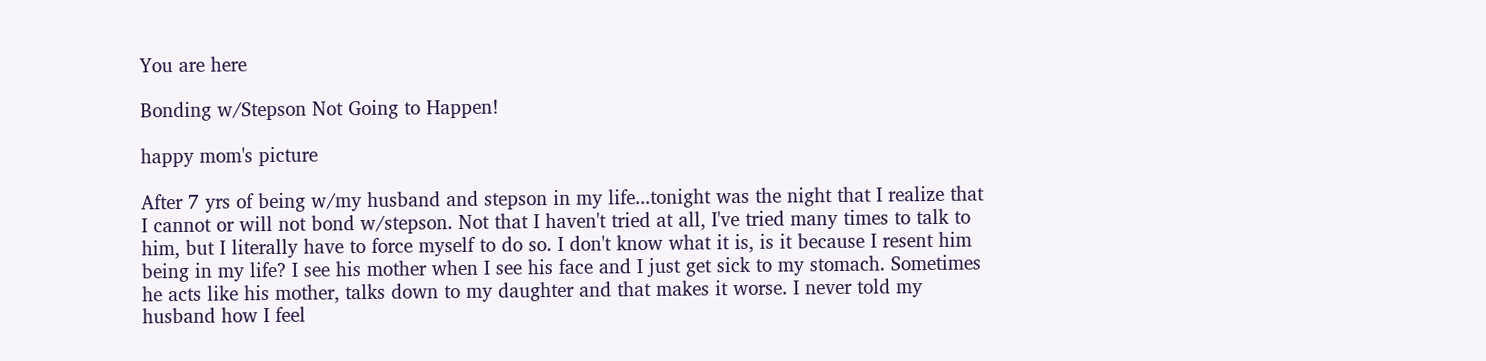You are here

Bonding w/Stepson Not Going to Happen!

happy mom's picture

After 7 yrs of being w/my husband and stepson in my life...tonight was the night that I realize that I cannot or will not bond w/stepson. Not that I haven't tried at all, I've tried many times to talk to him, but I literally have to force myself to do so. I don't know what it is, is it because I resent him being in my life? I see his mother when I see his face and I just get sick to my stomach. Sometimes he acts like his mother, talks down to my daughter and that makes it worse. I never told my husband how I feel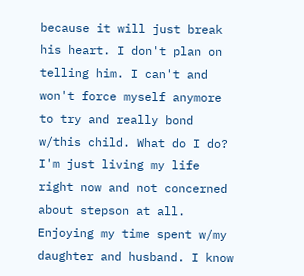because it will just break his heart. I don't plan on telling him. I can't and won't force myself anymore to try and really bond w/this child. What do I do? I'm just living my life right now and not concerned about stepson at all. Enjoying my time spent w/my daughter and husband. I know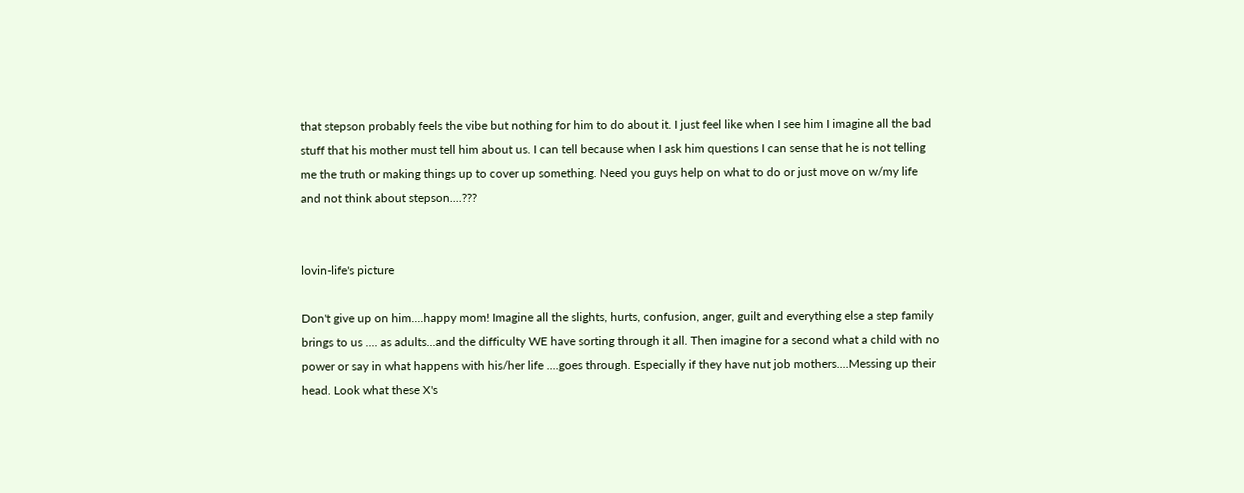that stepson probably feels the vibe but nothing for him to do about it. I just feel like when I see him I imagine all the bad stuff that his mother must tell him about us. I can tell because when I ask him questions I can sense that he is not telling me the truth or making things up to cover up something. Need you guys help on what to do or just move on w/my life and not think about stepson....???


lovin-life's picture

Don't give up on him....happy mom! Imagine all the slights, hurts, confusion, anger, guilt and everything else a step family brings to us .... as adults...and the difficulty WE have sorting through it all. Then imagine for a second what a child with no power or say in what happens with his/her life ....goes through. Especially if they have nut job mothers....Messing up their head. Look what these X's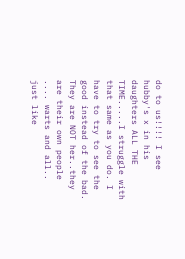do to us!!!! I see hubby's x in his daughters ALL THE TIME.....I struggle with that same as you do. I have to try to see the good instead of the bad. They are NOT her..they are their own people .... warts and all.. just like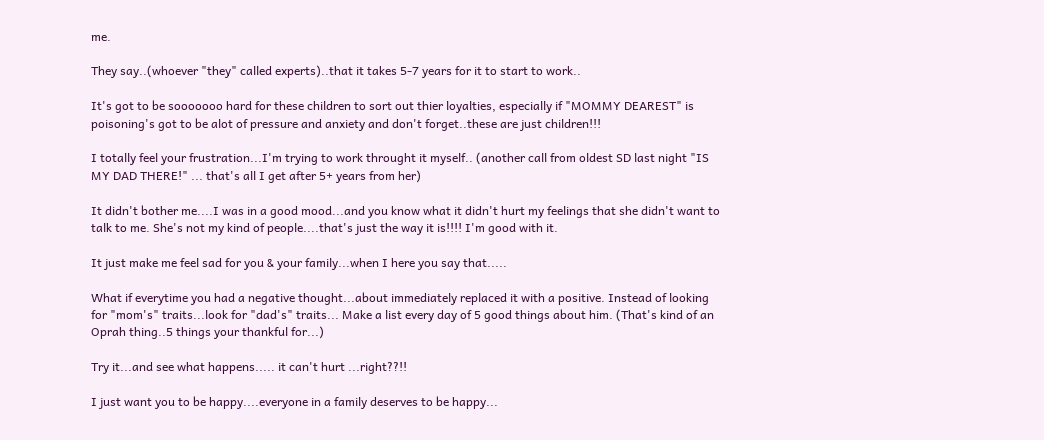me.

They say..(whoever "they" called experts)..that it takes 5-7 years for it to start to work..

It's got to be sooooooo hard for these children to sort out thier loyalties, especially if "MOMMY DEAREST" is poisoning's got to be alot of pressure and anxiety and don't forget..these are just children!!!

I totally feel your frustration...I'm trying to work throught it myself.. (another call from oldest SD last night "IS MY DAD THERE!" ... that's all I get after 5+ years from her)

It didn't bother me....I was in a good mood...and you know what it didn't hurt my feelings that she didn't want to talk to me. She's not my kind of people....that's just the way it is!!!! I'm good with it.

It just make me feel sad for you & your family...when I here you say that.....

What if everytime you had a negative thought...about immediately replaced it with a positive. Instead of looking for "mom's" traits...look for "dad's" traits... Make a list every day of 5 good things about him. (That's kind of an Oprah thing..5 things your thankful for...)

Try it...and see what happens..... it can't hurt ...right??!!

I just want you to be happy....everyone in a family deserves to be happy...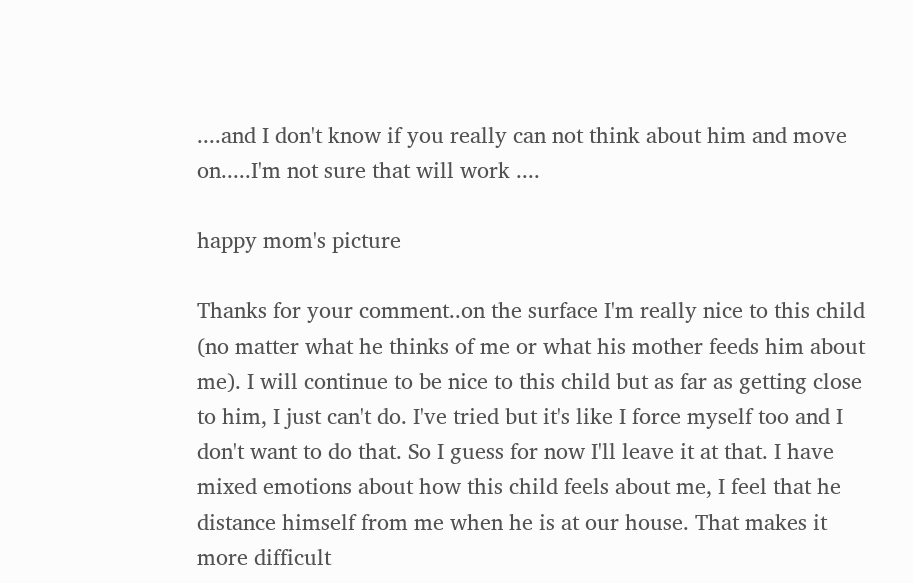....and I don't know if you really can not think about him and move on.....I'm not sure that will work ....

happy mom's picture

Thanks for your comment..on the surface I'm really nice to this child (no matter what he thinks of me or what his mother feeds him about me). I will continue to be nice to this child but as far as getting close to him, I just can't do. I've tried but it's like I force myself too and I don't want to do that. So I guess for now I'll leave it at that. I have mixed emotions about how this child feels about me, I feel that he distance himself from me when he is at our house. That makes it more difficult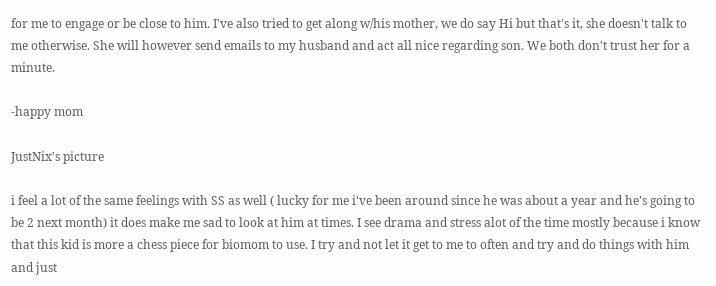for me to engage or be close to him. I've also tried to get along w/his mother, we do say Hi but that's it, she doesn't talk to me otherwise. She will however send emails to my husband and act all nice regarding son. We both don't trust her for a minute.

-happy mom

JustNix's picture

i feel a lot of the same feelings with SS as well ( lucky for me i've been around since he was about a year and he's going to be 2 next month) it does make me sad to look at him at times. I see drama and stress alot of the time mostly because i know that this kid is more a chess piece for biomom to use. I try and not let it get to me to often and try and do things with him and just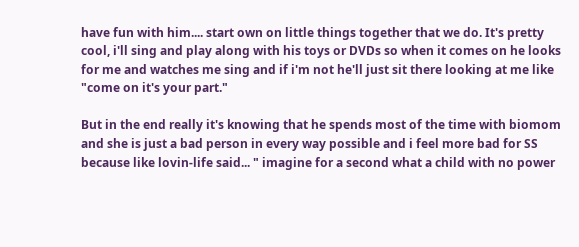have fun with him.... start own on little things together that we do. It's pretty cool, i'll sing and play along with his toys or DVDs so when it comes on he looks for me and watches me sing and if i'm not he'll just sit there looking at me like "come on it's your part."

But in the end really it's knowing that he spends most of the time with biomom and she is just a bad person in every way possible and i feel more bad for SS because like lovin-life said... " imagine for a second what a child with no power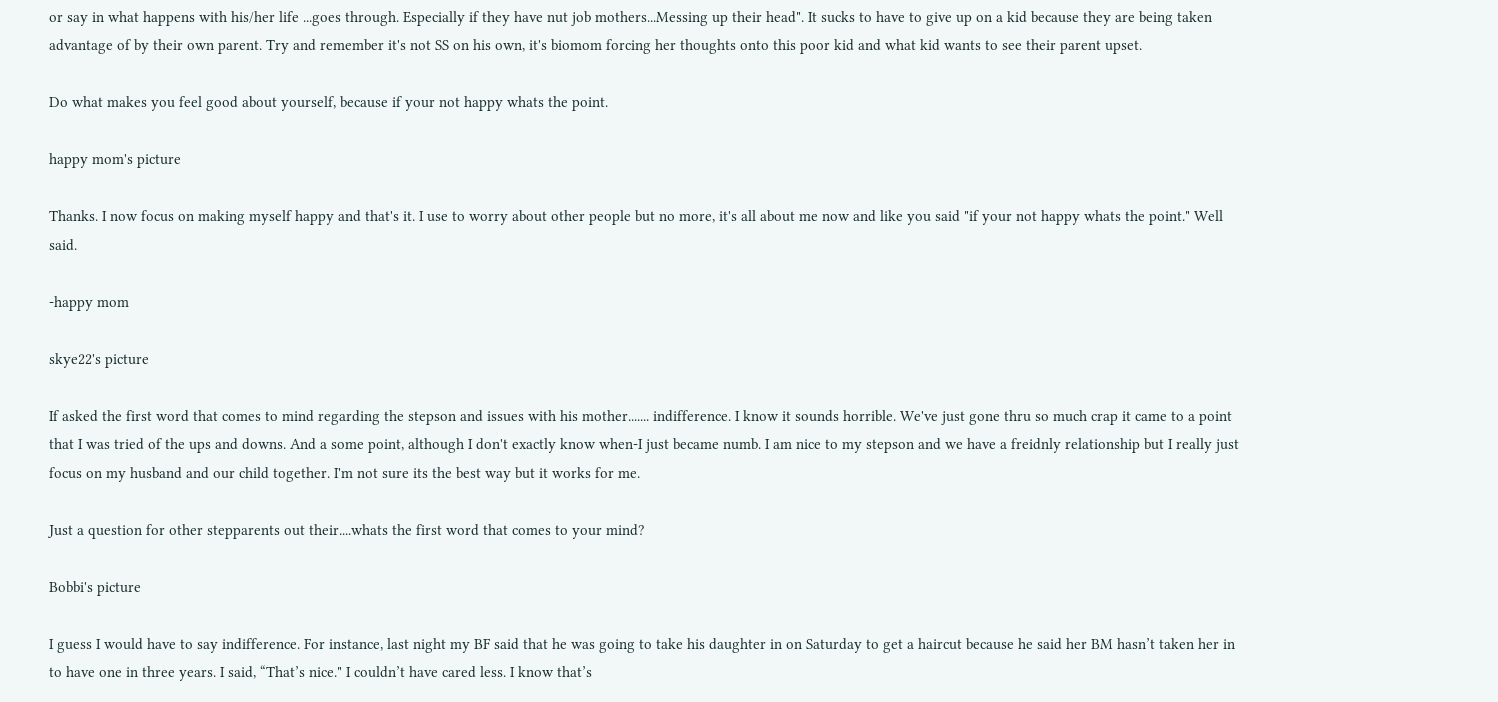or say in what happens with his/her life ...goes through. Especially if they have nut job mothers...Messing up their head". It sucks to have to give up on a kid because they are being taken advantage of by their own parent. Try and remember it's not SS on his own, it's biomom forcing her thoughts onto this poor kid and what kid wants to see their parent upset.

Do what makes you feel good about yourself, because if your not happy whats the point.

happy mom's picture

Thanks. I now focus on making myself happy and that's it. I use to worry about other people but no more, it's all about me now and like you said "if your not happy whats the point." Well said.

-happy mom

skye22's picture

If asked the first word that comes to mind regarding the stepson and issues with his mother....... indifference. I know it sounds horrible. We've just gone thru so much crap it came to a point that I was tried of the ups and downs. And a some point, although I don't exactly know when-I just became numb. I am nice to my stepson and we have a freidnly relationship but I really just focus on my husband and our child together. I'm not sure its the best way but it works for me.

Just a question for other stepparents out their....whats the first word that comes to your mind?

Bobbi's picture

I guess I would have to say indifference. For instance, last night my BF said that he was going to take his daughter in on Saturday to get a haircut because he said her BM hasn’t taken her in to have one in three years. I said, “That’s nice." I couldn’t have cared less. I know that’s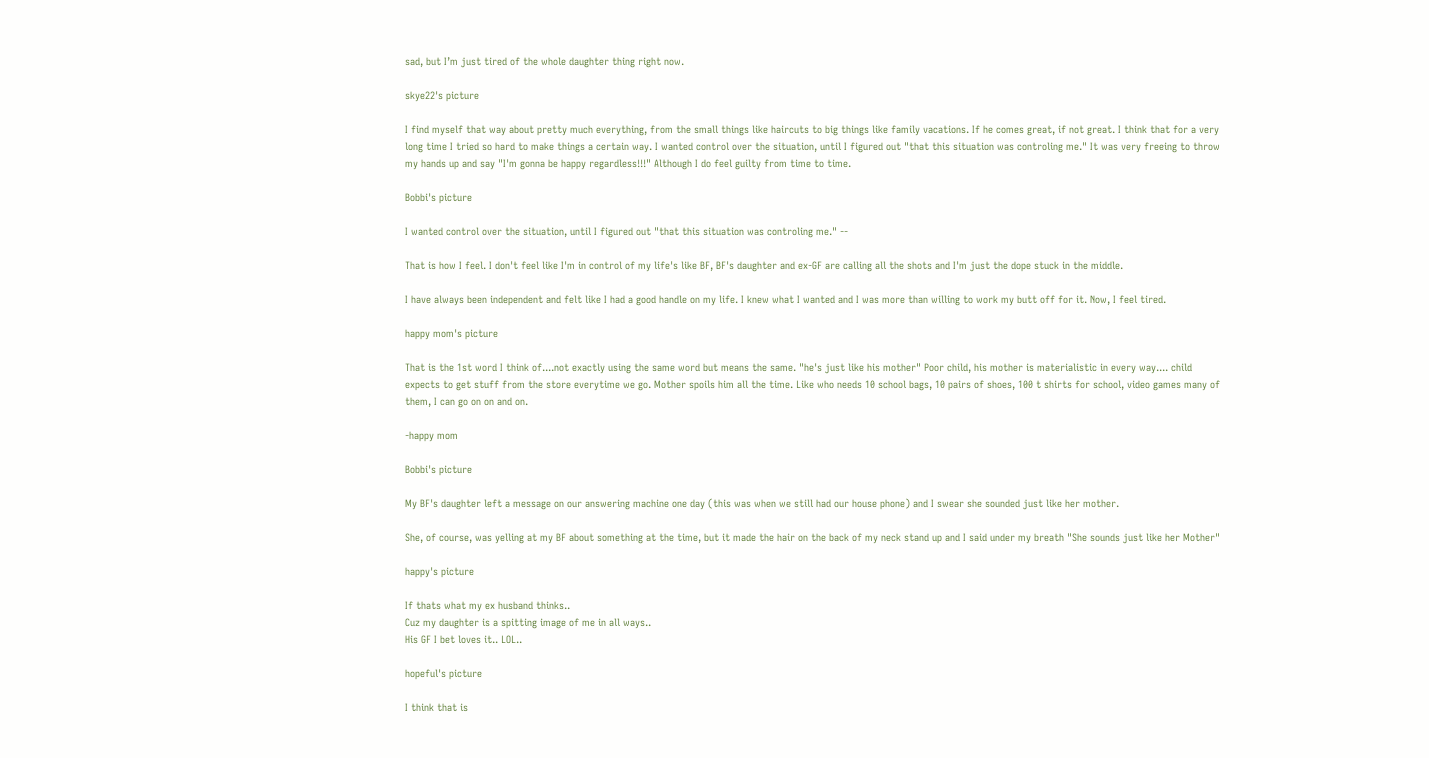sad, but I’m just tired of the whole daughter thing right now.

skye22's picture

I find myself that way about pretty much everything, from the small things like haircuts to big things like family vacations. If he comes great, if not great. I think that for a very long time I tried so hard to make things a certain way. I wanted control over the situation, until I figured out "that this situation was controling me." It was very freeing to throw my hands up and say "I'm gonna be happy regardless!!!" Although I do feel guilty from time to time.

Bobbi's picture

I wanted control over the situation, until I figured out "that this situation was controling me." --

That is how I feel. I don't feel like I'm in control of my life's like BF, BF's daughter and ex-GF are calling all the shots and I'm just the dope stuck in the middle.

I have always been independent and felt like I had a good handle on my life. I knew what I wanted and I was more than willing to work my butt off for it. Now, I feel tired.

happy mom's picture

That is the 1st word I think of....not exactly using the same word but means the same. "he's just like his mother" Poor child, his mother is materialistic in every way.... child expects to get stuff from the store everytime we go. Mother spoils him all the time. Like who needs 10 school bags, 10 pairs of shoes, 100 t shirts for school, video games many of them, I can go on on and on.

-happy mom

Bobbi's picture

My BF's daughter left a message on our answering machine one day (this was when we still had our house phone) and I swear she sounded just like her mother.

She, of course, was yelling at my BF about something at the time, but it made the hair on the back of my neck stand up and I said under my breath "She sounds just like her Mother"

happy's picture

If thats what my ex husband thinks..
Cuz my daughter is a spitting image of me in all ways..
His GF I bet loves it.. LOL..

hopeful's picture

I think that is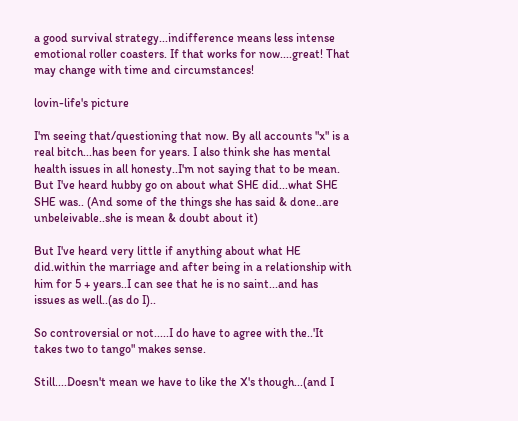a good survival strategy...indifference means less intense emotional roller coasters. If that works for now....great! That may change with time and circumstances!

lovin-life's picture

I'm seeing that/questioning that now. By all accounts "x" is a real bitch...has been for years. I also think she has mental health issues in all honesty..I'm not saying that to be mean. But I've heard hubby go on about what SHE did...what SHE SHE was.. (And some of the things she has said & done..are unbeleivable..she is mean & doubt about it)

But I've heard very little if anything about what HE did.within the marriage and after being in a relationship with him for 5 + years..I can see that he is no saint...and has issues as well..(as do I)..

So controversial or not.....I do have to agree with the..'It takes two to tango" makes sense.

Still....Doesn't mean we have to like the X's though...(and I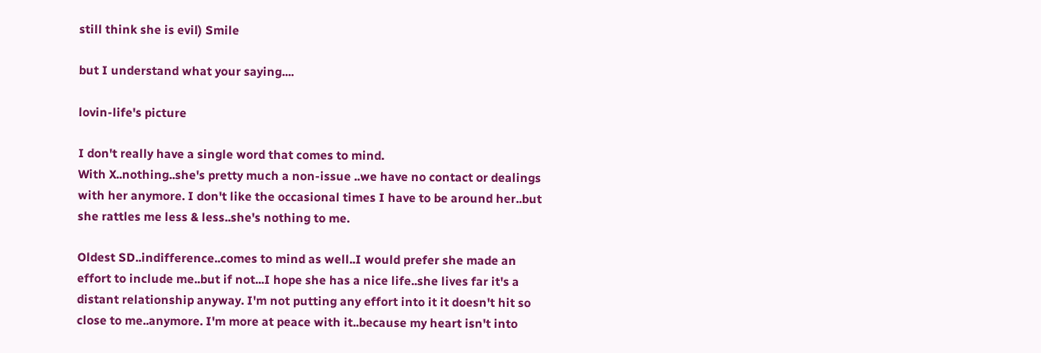still think she is evil) Smile

but I understand what your saying....

lovin-life's picture

I don't really have a single word that comes to mind.
With X..nothing..she's pretty much a non-issue ..we have no contact or dealings with her anymore. I don't like the occasional times I have to be around her..but she rattles me less & less..she's nothing to me.

Oldest SD..indifference..comes to mind as well..I would prefer she made an effort to include me..but if not...I hope she has a nice life..she lives far it's a distant relationship anyway. I'm not putting any effort into it it doesn't hit so close to me..anymore. I'm more at peace with it..because my heart isn't into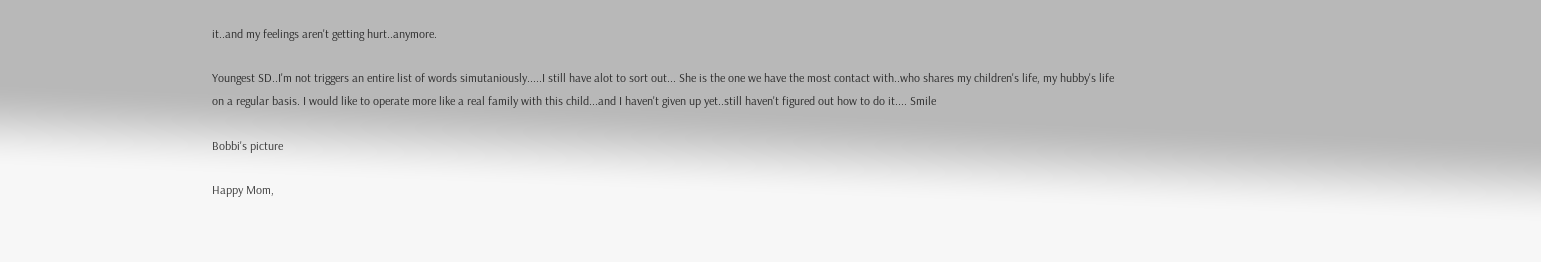it..and my feelings aren't getting hurt..anymore.

Youngest SD..I'm not triggers an entire list of words simutaniously.....I still have alot to sort out... She is the one we have the most contact with..who shares my children's life, my hubby's life on a regular basis. I would like to operate more like a real family with this child...and I haven't given up yet..still haven't figured out how to do it.... Smile

Bobbi's picture

Happy Mom,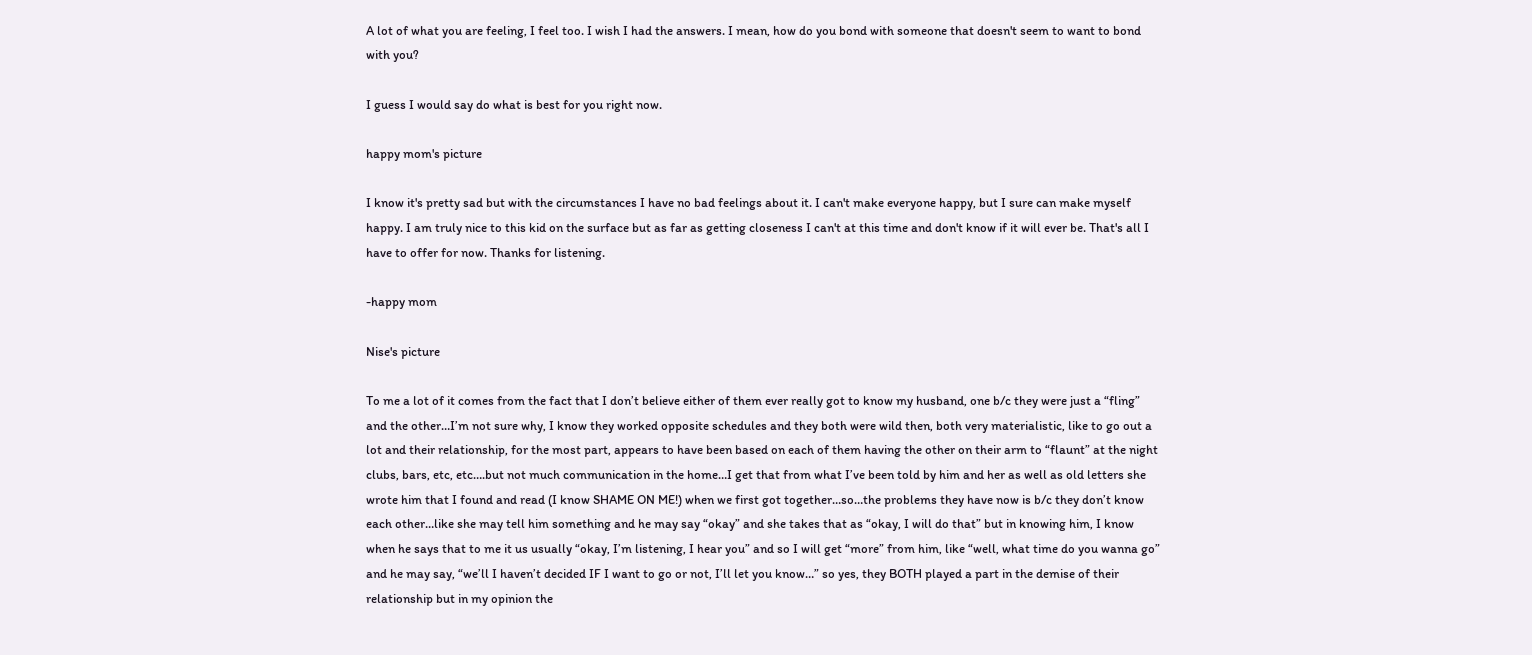A lot of what you are feeling, I feel too. I wish I had the answers. I mean, how do you bond with someone that doesn't seem to want to bond with you?

I guess I would say do what is best for you right now.

happy mom's picture

I know it's pretty sad but with the circumstances I have no bad feelings about it. I can't make everyone happy, but I sure can make myself happy. I am truly nice to this kid on the surface but as far as getting closeness I can't at this time and don't know if it will ever be. That's all I have to offer for now. Thanks for listening.

-happy mom

Nise's picture

To me a lot of it comes from the fact that I don’t believe either of them ever really got to know my husband, one b/c they were just a “fling” and the other…I’m not sure why, I know they worked opposite schedules and they both were wild then, both very materialistic, like to go out a lot and their relationship, for the most part, appears to have been based on each of them having the other on their arm to “flaunt” at the night clubs, bars, etc, etc….but not much communication in the home…I get that from what I’ve been told by him and her as well as old letters she wrote him that I found and read (I know SHAME ON ME!) when we first got together…so…the problems they have now is b/c they don’t know each other…like she may tell him something and he may say “okay” and she takes that as “okay, I will do that” but in knowing him, I know when he says that to me it us usually “okay, I’m listening, I hear you” and so I will get “more” from him, like “well, what time do you wanna go” and he may say, “we’ll I haven’t decided IF I want to go or not, I’ll let you know…” so yes, they BOTH played a part in the demise of their relationship but in my opinion the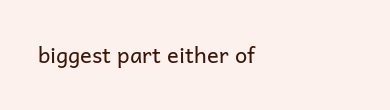biggest part either of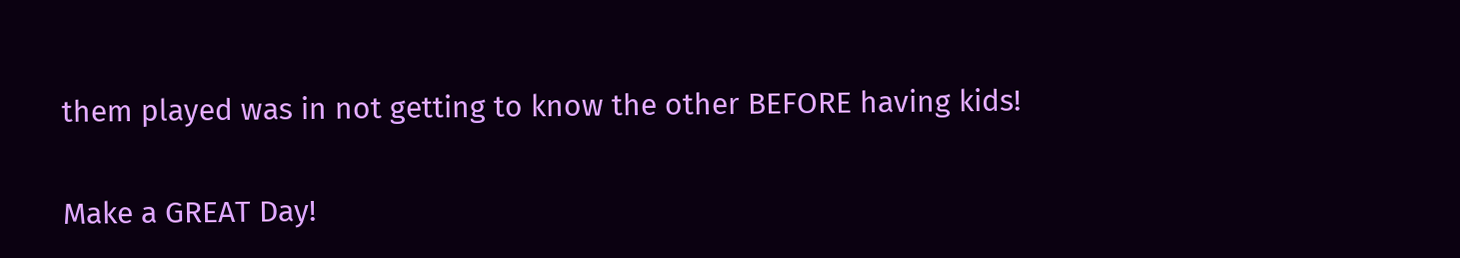them played was in not getting to know the other BEFORE having kids!

Make a GREAT Day!